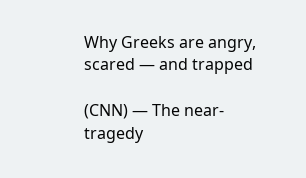Why Greeks are angry, scared — and trapped

(CNN) — The near-tragedy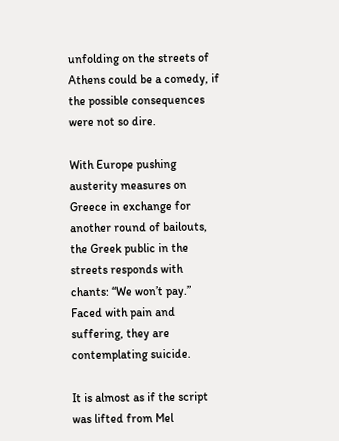unfolding on the streets of Athens could be a comedy, if the possible consequences were not so dire.

With Europe pushing austerity measures on Greece in exchange for another round of bailouts, the Greek public in the streets responds with chants: “We won’t pay.” Faced with pain and suffering, they are contemplating suicide.

It is almost as if the script was lifted from Mel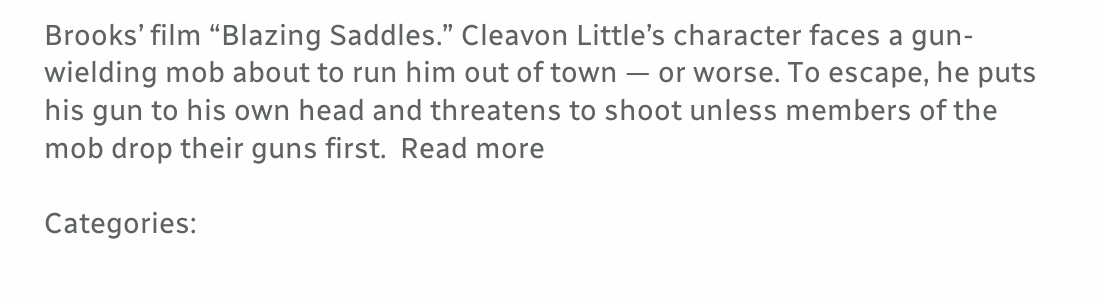Brooks’ film “Blazing Saddles.” Cleavon Little’s character faces a gun-wielding mob about to run him out of town — or worse. To escape, he puts his gun to his own head and threatens to shoot unless members of the mob drop their guns first.  Read more

Categories: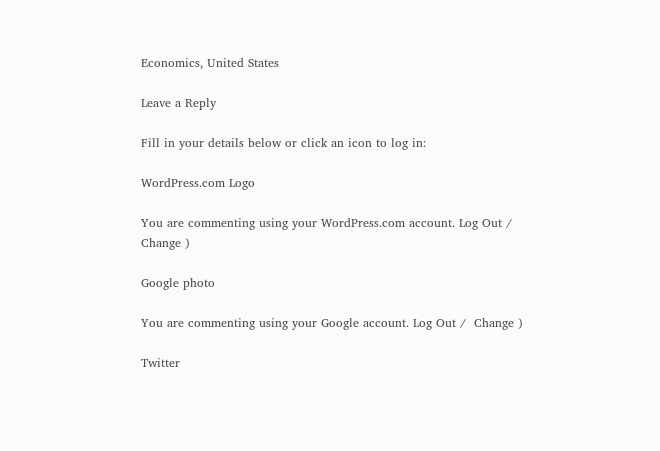Economics, United States

Leave a Reply

Fill in your details below or click an icon to log in:

WordPress.com Logo

You are commenting using your WordPress.com account. Log Out /  Change )

Google photo

You are commenting using your Google account. Log Out /  Change )

Twitter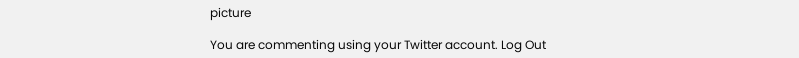picture

You are commenting using your Twitter account. Log Out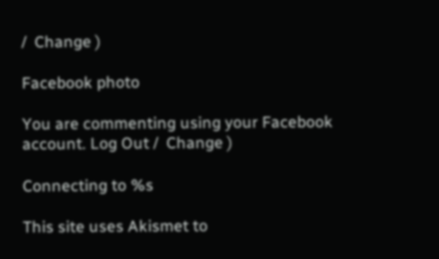/  Change )

Facebook photo

You are commenting using your Facebook account. Log Out /  Change )

Connecting to %s

This site uses Akismet to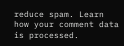reduce spam. Learn how your comment data is processed.